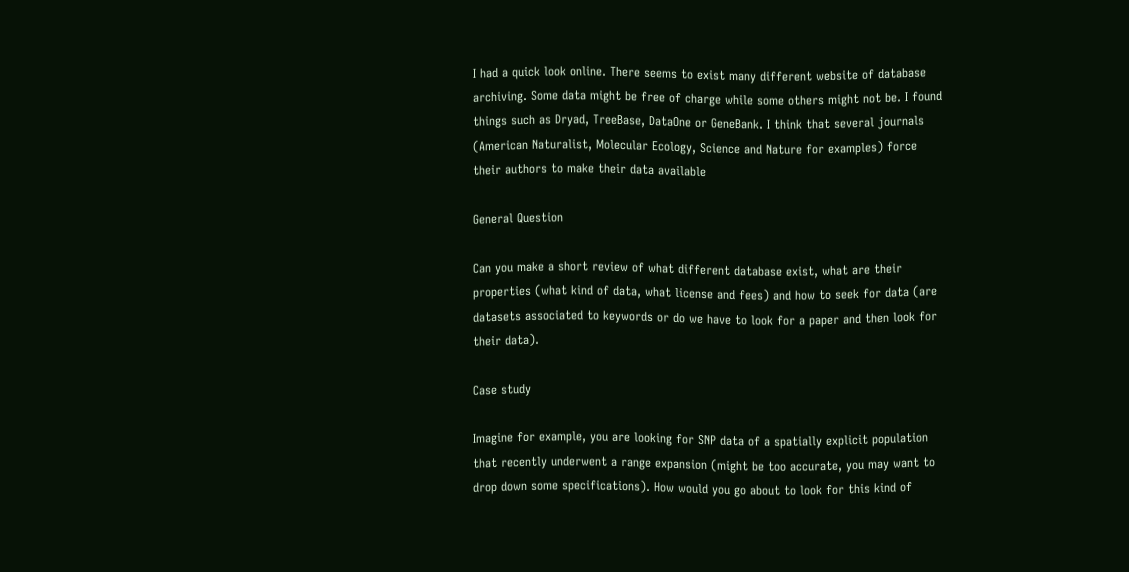I had a quick look online. There seems to exist many different website of database archiving. Some data might be free of charge while some others might not be. I found things such as Dryad, TreeBase, DataOne or GeneBank. I think that several journals (American Naturalist, Molecular Ecology, Science and Nature for examples) force their authors to make their data available

General Question

Can you make a short review of what different database exist, what are their properties (what kind of data, what license and fees) and how to seek for data (are datasets associated to keywords or do we have to look for a paper and then look for their data).

Case study

Imagine for example, you are looking for SNP data of a spatially explicit population that recently underwent a range expansion (might be too accurate, you may want to drop down some specifications). How would you go about to look for this kind of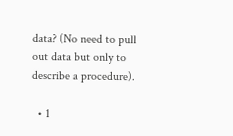data? (No need to pull out data but only to describe a procedure).

  • 1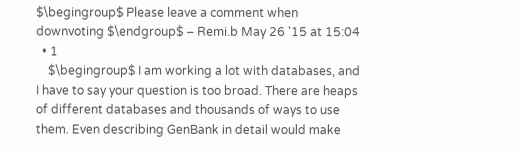$\begingroup$ Please leave a comment when downvoting $\endgroup$ – Remi.b May 26 '15 at 15:04
  • 1
    $\begingroup$ I am working a lot with databases, and I have to say your question is too broad. There are heaps of different databases and thousands of ways to use them. Even describing GenBank in detail would make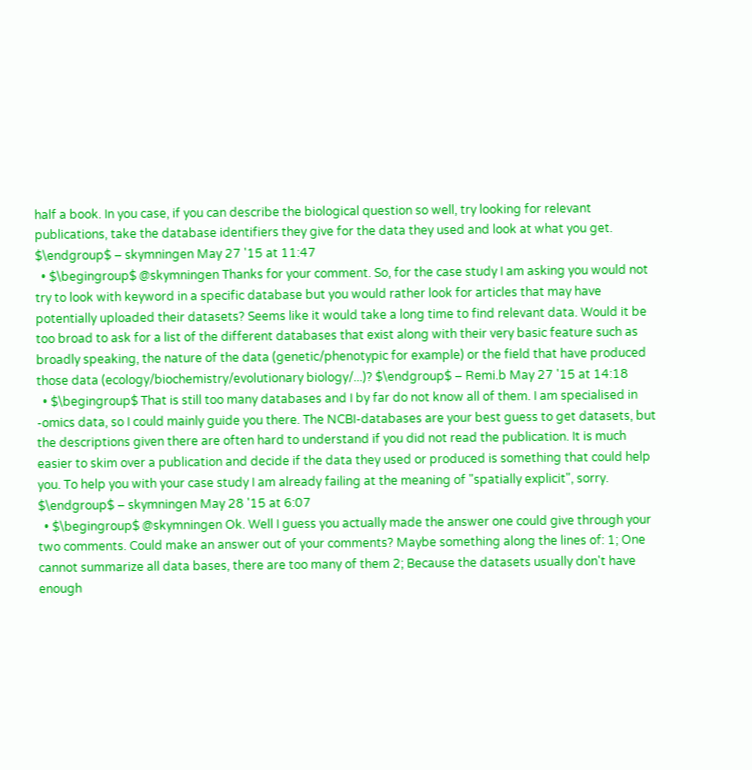half a book. In you case, if you can describe the biological question so well, try looking for relevant publications, take the database identifiers they give for the data they used and look at what you get. $\endgroup$ – skymningen May 27 '15 at 11:47
  • $\begingroup$ @skymningen Thanks for your comment. So, for the case study I am asking you would not try to look with keyword in a specific database but you would rather look for articles that may have potentially uploaded their datasets? Seems like it would take a long time to find relevant data. Would it be too broad to ask for a list of the different databases that exist along with their very basic feature such as broadly speaking, the nature of the data (genetic/phenotypic for example) or the field that have produced those data (ecology/biochemistry/evolutionary biology/...)? $\endgroup$ – Remi.b May 27 '15 at 14:18
  • $\begingroup$ That is still too many databases and I by far do not know all of them. I am specialised in -omics data, so I could mainly guide you there. The NCBI-databases are your best guess to get datasets, but the descriptions given there are often hard to understand if you did not read the publication. It is much easier to skim over a publication and decide if the data they used or produced is something that could help you. To help you with your case study I am already failing at the meaning of "spatially explicit", sorry. $\endgroup$ – skymningen May 28 '15 at 6:07
  • $\begingroup$ @skymningen Ok. Well I guess you actually made the answer one could give through your two comments. Could make an answer out of your comments? Maybe something along the lines of: 1; One cannot summarize all data bases, there are too many of them 2; Because the datasets usually don't have enough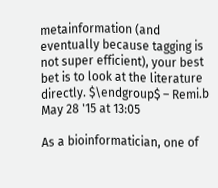metainformation (and eventually because tagging is not super efficient), your best bet is to look at the literature directly. $\endgroup$ – Remi.b May 28 '15 at 13:05

As a bioinformatician, one of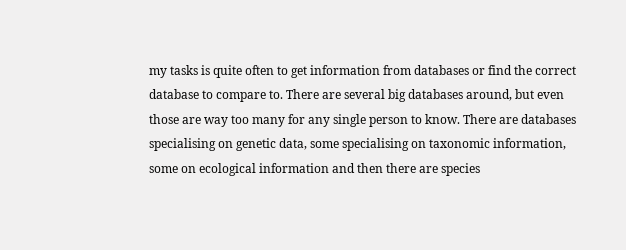my tasks is quite often to get information from databases or find the correct database to compare to. There are several big databases around, but even those are way too many for any single person to know. There are databases specialising on genetic data, some specialising on taxonomic information, some on ecological information and then there are species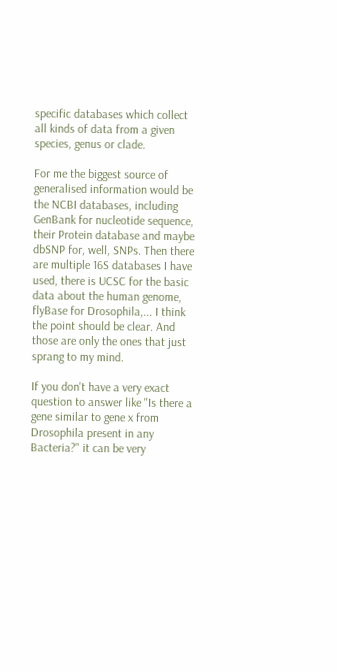specific databases which collect all kinds of data from a given species, genus or clade.

For me the biggest source of generalised information would be the NCBI databases, including GenBank for nucleotide sequence, their Protein database and maybe dbSNP for, well, SNPs. Then there are multiple 16S databases I have used, there is UCSC for the basic data about the human genome, flyBase for Drosophila,... I think the point should be clear. And those are only the ones that just sprang to my mind.

If you don't have a very exact question to answer like "Is there a gene similar to gene x from Drosophila present in any Bacteria?" it can be very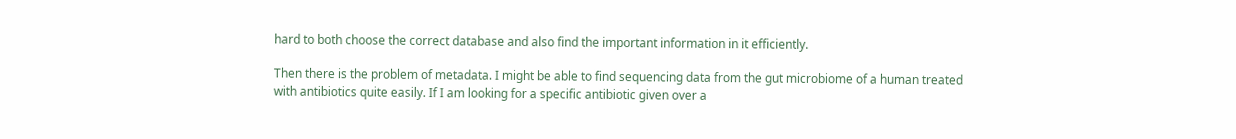hard to both choose the correct database and also find the important information in it efficiently.

Then there is the problem of metadata. I might be able to find sequencing data from the gut microbiome of a human treated with antibiotics quite easily. If I am looking for a specific antibiotic given over a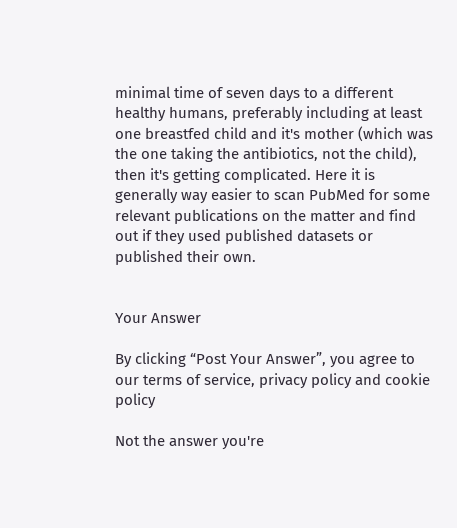minimal time of seven days to a different healthy humans, preferably including at least one breastfed child and it's mother (which was the one taking the antibiotics, not the child), then it's getting complicated. Here it is generally way easier to scan PubMed for some relevant publications on the matter and find out if they used published datasets or published their own.


Your Answer

By clicking “Post Your Answer”, you agree to our terms of service, privacy policy and cookie policy

Not the answer you're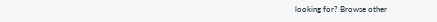looking for? Browse other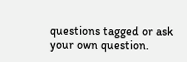questions tagged or ask your own question.